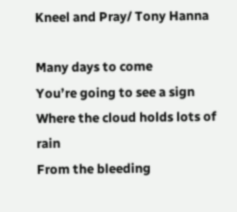Kneel and Pray/ Tony Hanna

Many days to come
You’re going to see a sign
Where the cloud holds lots of rain
From the bleeding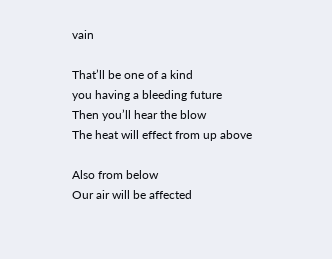vain

That’ll be one of a kind
you having a bleeding future
Then you’ll hear the blow
The heat will effect from up above

Also from below
Our air will be affected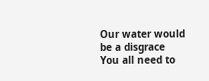Our water would be a disgrace
You all need to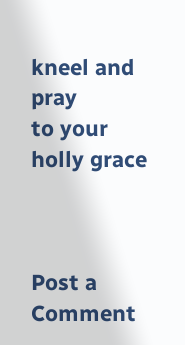kneel and pray
to your  holly grace



Post a Comment